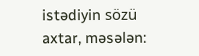istədiyin sözü axtar, məsələn: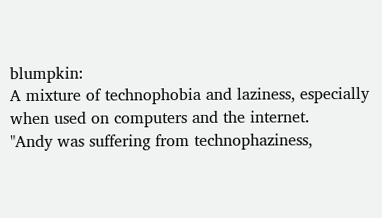blumpkin:
A mixture of technophobia and laziness, especially when used on computers and the internet.
"Andy was suffering from technophaziness,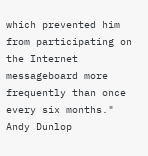which prevented him from participating on the Internet messageboard more frequently than once every six months."
Andy Dunlop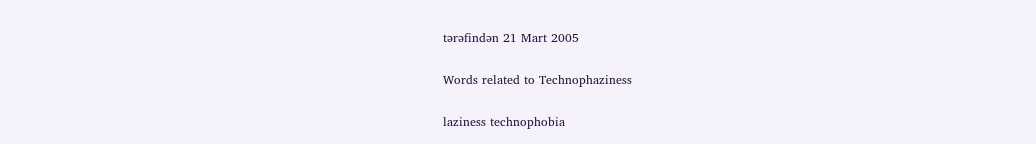tərəfindən 21 Mart 2005

Words related to Technophaziness

laziness technophobia